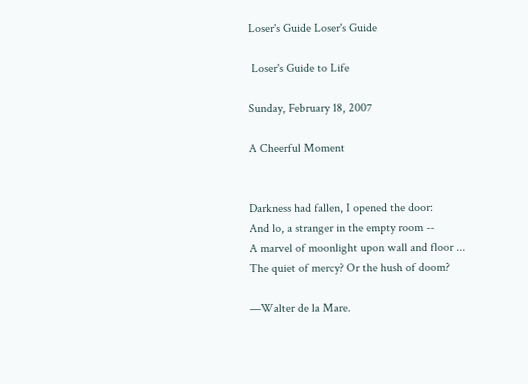Loser's Guide Loser's Guide

 Loser's Guide to Life

Sunday, February 18, 2007

A Cheerful Moment


Darkness had fallen, I opened the door:
And lo, a stranger in the empty room --
A marvel of moonlight upon wall and floor ...
The quiet of mercy? Or the hush of doom?

—Walter de la Mare.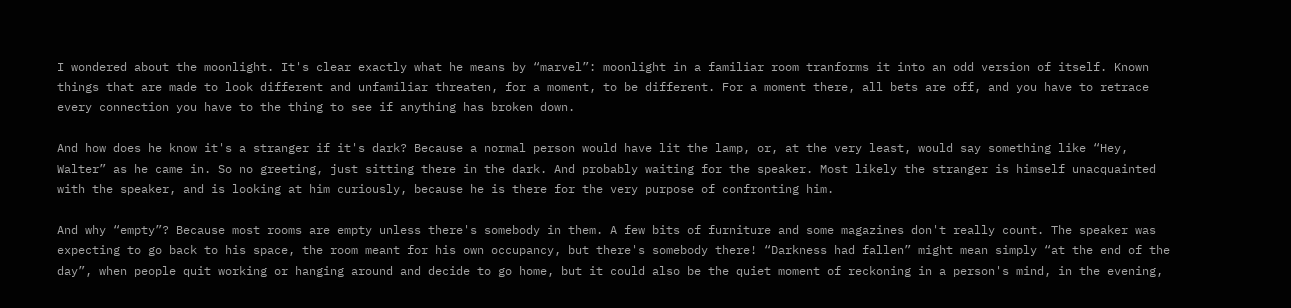I wondered about the moonlight. It's clear exactly what he means by “marvel”: moonlight in a familiar room tranforms it into an odd version of itself. Known things that are made to look different and unfamiliar threaten, for a moment, to be different. For a moment there, all bets are off, and you have to retrace every connection you have to the thing to see if anything has broken down.

And how does he know it's a stranger if it's dark? Because a normal person would have lit the lamp, or, at the very least, would say something like “Hey, Walter” as he came in. So no greeting, just sitting there in the dark. And probably waiting for the speaker. Most likely the stranger is himself unacquainted with the speaker, and is looking at him curiously, because he is there for the very purpose of confronting him.

And why “empty”? Because most rooms are empty unless there's somebody in them. A few bits of furniture and some magazines don't really count. The speaker was expecting to go back to his space, the room meant for his own occupancy, but there's somebody there! “Darkness had fallen” might mean simply “at the end of the day”, when people quit working or hanging around and decide to go home, but it could also be the quiet moment of reckoning in a person's mind, in the evening,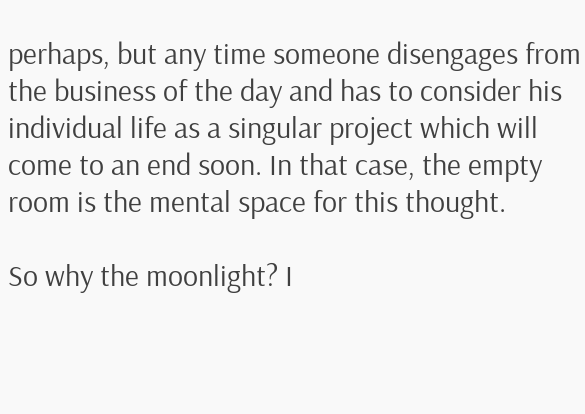perhaps, but any time someone disengages from the business of the day and has to consider his individual life as a singular project which will come to an end soon. In that case, the empty room is the mental space for this thought.

So why the moonlight? I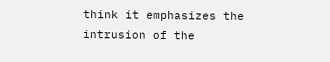think it emphasizes the intrusion of the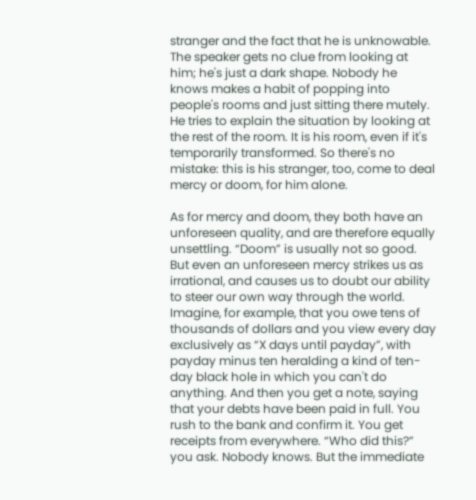stranger and the fact that he is unknowable. The speaker gets no clue from looking at him; he's just a dark shape. Nobody he knows makes a habit of popping into people's rooms and just sitting there mutely. He tries to explain the situation by looking at the rest of the room. It is his room, even if it's temporarily transformed. So there's no mistake: this is his stranger, too, come to deal mercy or doom, for him alone.

As for mercy and doom, they both have an unforeseen quality, and are therefore equally unsettling. “Doom” is usually not so good. But even an unforeseen mercy strikes us as irrational, and causes us to doubt our ability to steer our own way through the world. Imagine, for example, that you owe tens of thousands of dollars and you view every day exclusively as “X days until payday”, with payday minus ten heralding a kind of ten-day black hole in which you can't do anything. And then you get a note, saying that your debts have been paid in full. You rush to the bank and confirm it. You get receipts from everywhere. “Who did this?” you ask. Nobody knows. But the immediate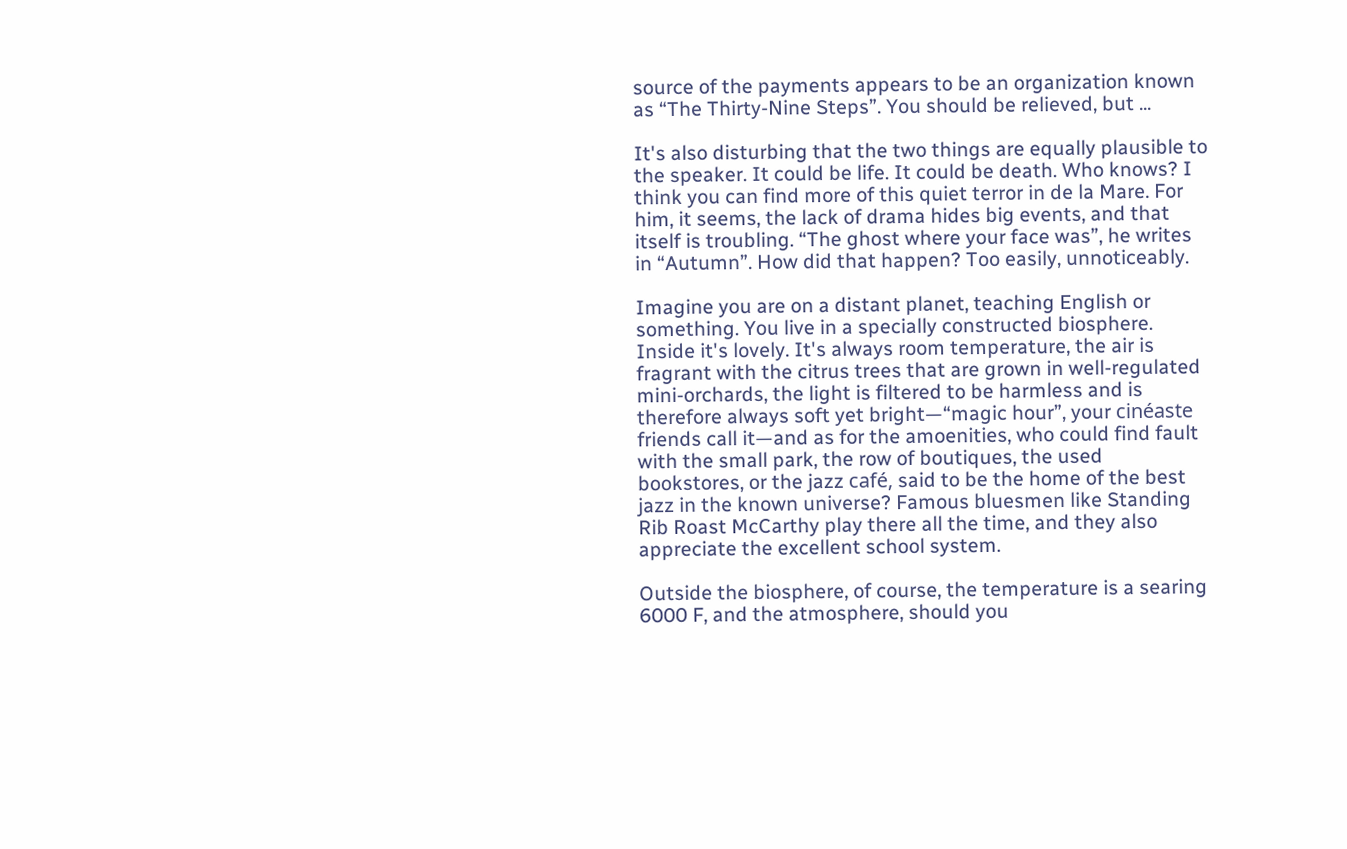source of the payments appears to be an organization known as “The Thirty-Nine Steps”. You should be relieved, but ...

It's also disturbing that the two things are equally plausible to the speaker. It could be life. It could be death. Who knows? I think you can find more of this quiet terror in de la Mare. For him, it seems, the lack of drama hides big events, and that itself is troubling. “The ghost where your face was”, he writes in “Autumn”. How did that happen? Too easily, unnoticeably.

Imagine you are on a distant planet, teaching English or something. You live in a specially constructed biosphere. Inside it's lovely. It's always room temperature, the air is fragrant with the citrus trees that are grown in well-regulated mini-orchards, the light is filtered to be harmless and is therefore always soft yet bright—“magic hour”, your cinéaste friends call it—and as for the amoenities, who could find fault with the small park, the row of boutiques, the used bookstores, or the jazz café, said to be the home of the best jazz in the known universe? Famous bluesmen like Standing Rib Roast McCarthy play there all the time, and they also appreciate the excellent school system.

Outside the biosphere, of course, the temperature is a searing 6000 F, and the atmosphere, should you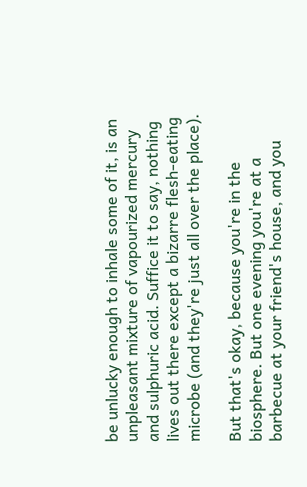be unlucky enough to inhale some of it, is an unpleasant mixture of vapourized mercury and sulphuric acid. Suffice it to say, nothing lives out there except a bizarre flesh-eating microbe (and they're just all over the place).

But that's okay, because you're in the biosphere. But one evening you're at a barbecue at your friend's house, and you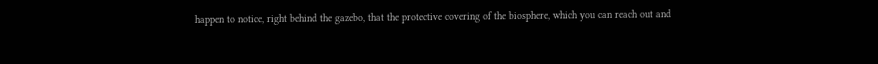happen to notice, right behind the gazebo, that the protective covering of the biosphere, which you can reach out and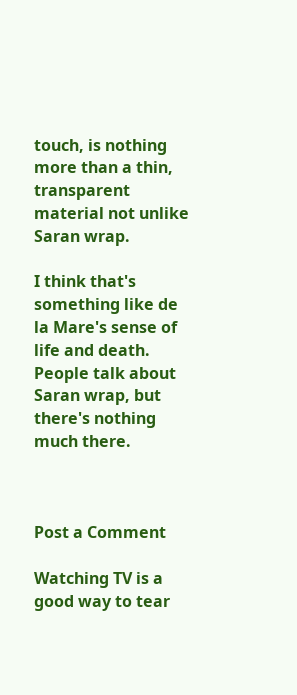touch, is nothing more than a thin, transparent material not unlike Saran wrap.

I think that's something like de la Mare's sense of life and death. People talk about Saran wrap, but there's nothing much there.



Post a Comment

Watching TV is a good way to tear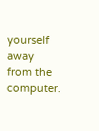yourself away from the computer.